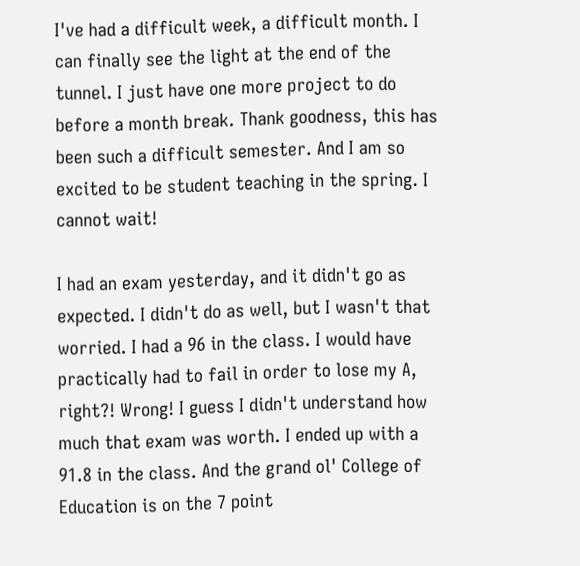I've had a difficult week, a difficult month. I can finally see the light at the end of the tunnel. I just have one more project to do before a month break. Thank goodness, this has been such a difficult semester. And I am so excited to be student teaching in the spring. I cannot wait!

I had an exam yesterday, and it didn't go as expected. I didn't do as well, but I wasn't that worried. I had a 96 in the class. I would have practically had to fail in order to lose my A, right?! Wrong! I guess I didn't understand how much that exam was worth. I ended up with a 91.8 in the class. And the grand ol' College of Education is on the 7 point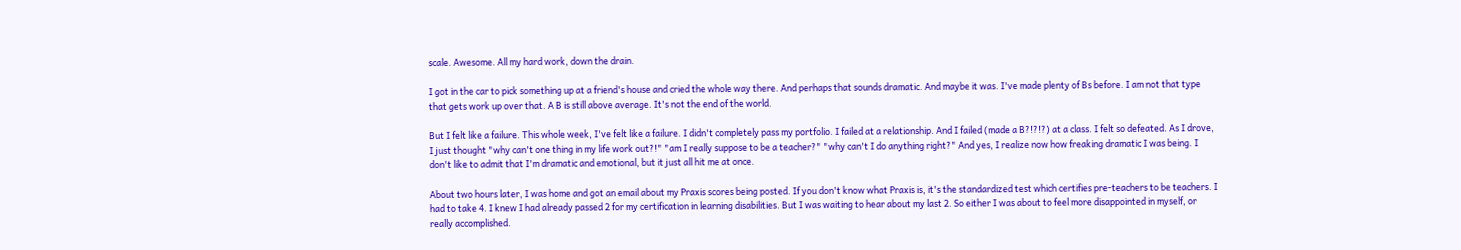scale. Awesome. All my hard work, down the drain.

I got in the car to pick something up at a friend's house and cried the whole way there. And perhaps that sounds dramatic. And maybe it was. I've made plenty of Bs before. I am not that type that gets work up over that. A B is still above average. It's not the end of the world.

But I felt like a failure. This whole week, I've felt like a failure. I didn't completely pass my portfolio. I failed at a relationship. And I failed (made a B?!?!?) at a class. I felt so defeated. As I drove, I just thought "why can't one thing in my life work out?!" "am I really suppose to be a teacher?" "why can't I do anything right?" And yes, I realize now how freaking dramatic I was being. I don't like to admit that I'm dramatic and emotional, but it just all hit me at once.

About two hours later, I was home and got an email about my Praxis scores being posted. If you don't know what Praxis is, it's the standardized test which certifies pre-teachers to be teachers. I had to take 4. I knew I had already passed 2 for my certification in learning disabilities. But I was waiting to hear about my last 2. So either I was about to feel more disappointed in myself, or really accomplished.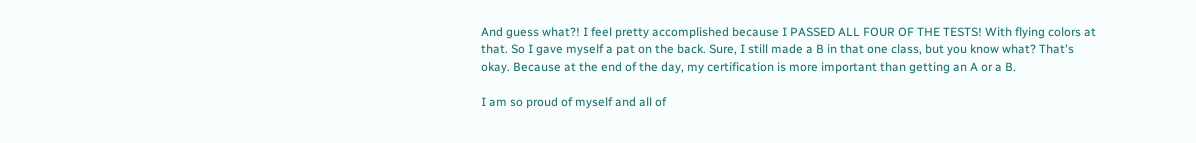And guess what?! I feel pretty accomplished because I PASSED ALL FOUR OF THE TESTS! With flying colors at that. So I gave myself a pat on the back. Sure, I still made a B in that one class, but you know what? That's okay. Because at the end of the day, my certification is more important than getting an A or a B.

I am so proud of myself and all of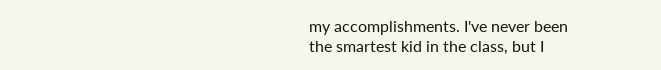my accomplishments. I've never been the smartest kid in the class, but I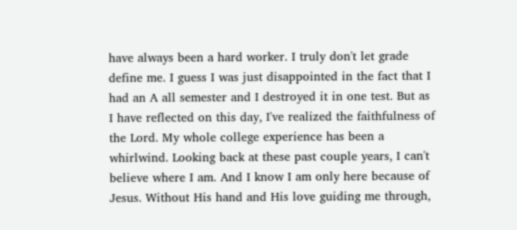have always been a hard worker. I truly don't let grade define me. I guess I was just disappointed in the fact that I had an A all semester and I destroyed it in one test. But as I have reflected on this day, I've realized the faithfulness of the Lord. My whole college experience has been a whirlwind. Looking back at these past couple years, I can't believe where I am. And I know I am only here because of Jesus. Without His hand and His love guiding me through,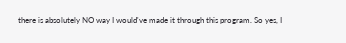there is absolutely NO way I would've made it through this program. So yes, I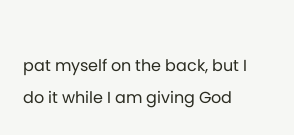pat myself on the back, but I do it while I am giving God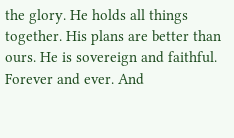the glory. He holds all things together. His plans are better than ours. He is sovereign and faithful. Forever and ever. And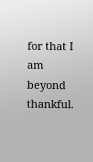for that I am beyond thankful.